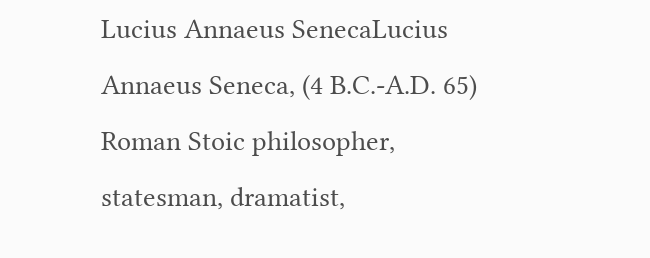Lucius Annaeus SenecaLucius Annaeus Seneca, (4 B.C.-A.D. 65) Roman Stoic philosopher, statesman, dramatist,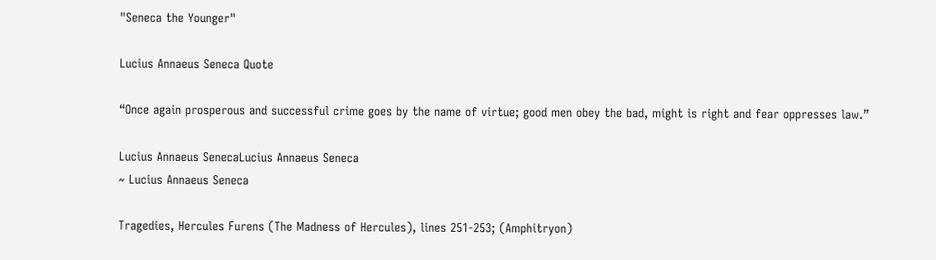"Seneca the Younger"

Lucius Annaeus Seneca Quote

“Once again prosperous and successful crime goes by the name of virtue; good men obey the bad, might is right and fear oppresses law.”

Lucius Annaeus SenecaLucius Annaeus Seneca
~ Lucius Annaeus Seneca

Tragedies, Hercules Furens (The Madness of Hercules), lines 251-253; (Amphitryon)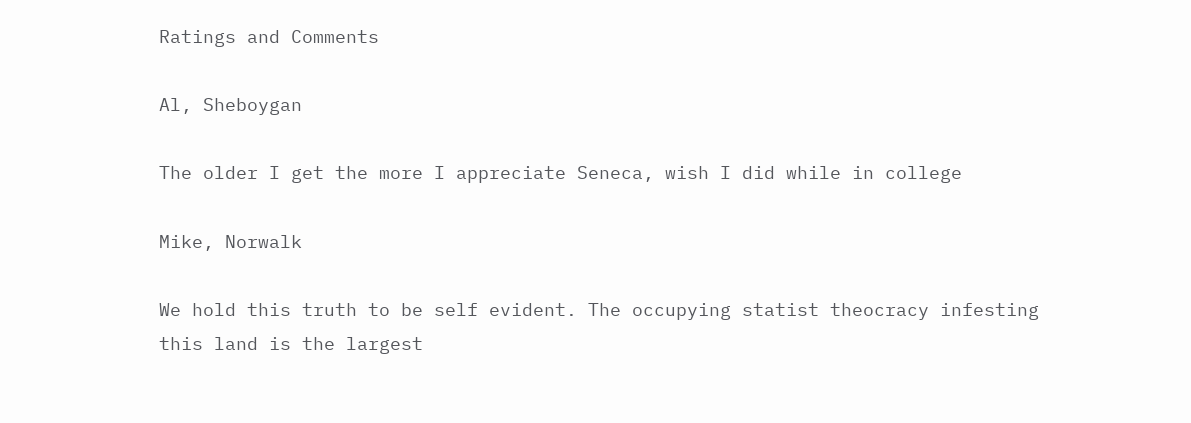Ratings and Comments

Al, Sheboygan

The older I get the more I appreciate Seneca, wish I did while in college

Mike, Norwalk

We hold this truth to be self evident. The occupying statist theocracy infesting this land is the largest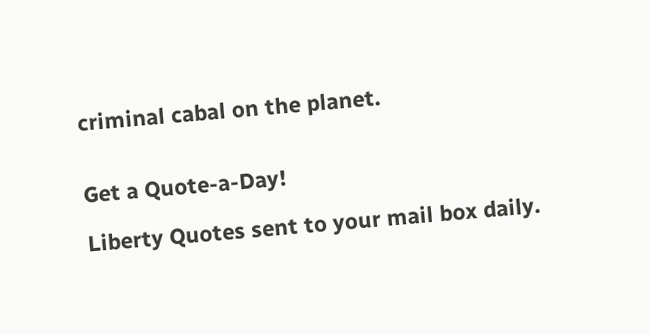criminal cabal on the planet.


Get a Quote-a-Day!

Liberty Quotes sent to your mail box daily.